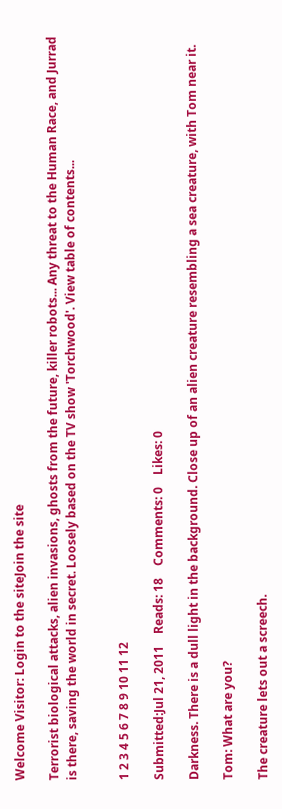Welcome Visitor: Login to the siteJoin the site

Terrorist biological attacks, alien invasions, ghosts from the future, killer robots... Any threat to the Human Race, and Jurrad is there, saving the world in secret. Loosely based on the TV show 'Torchwood'. View table of contents...


1 2 3 4 5 6 7 8 9 10 11 12

Submitted:Jul 21, 2011    Reads: 18    Comments: 0    Likes: 0

Darkness. There is a dull light in the background. Close up of an alien creature resembling a sea creature, with Tom near it.

Tom: What are you?

The creature lets out a screech.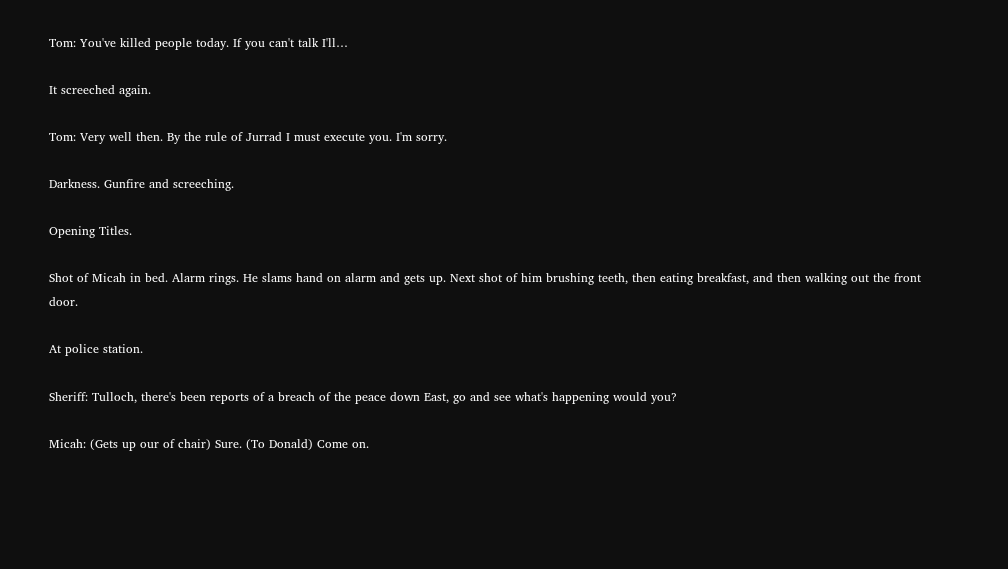Tom: You've killed people today. If you can't talk I'll…

It screeched again.

Tom: Very well then. By the rule of Jurrad I must execute you. I'm sorry.

Darkness. Gunfire and screeching.

Opening Titles.

Shot of Micah in bed. Alarm rings. He slams hand on alarm and gets up. Next shot of him brushing teeth, then eating breakfast, and then walking out the front door.

At police station.

Sheriff: Tulloch, there's been reports of a breach of the peace down East, go and see what's happening would you?

Micah: (Gets up our of chair) Sure. (To Donald) Come on.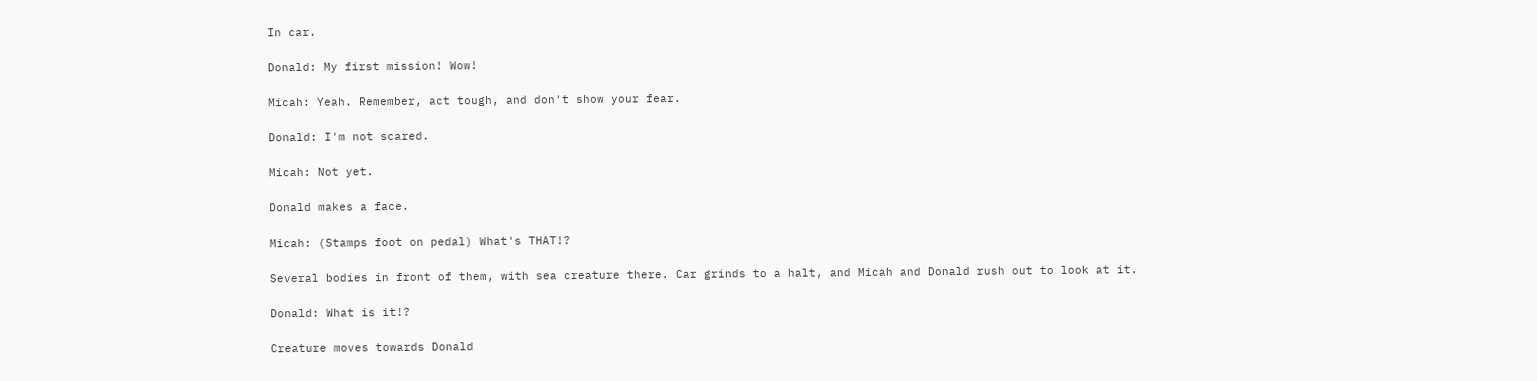In car.

Donald: My first mission! Wow!

Micah: Yeah. Remember, act tough, and don't show your fear.

Donald: I'm not scared.

Micah: Not yet.

Donald makes a face.

Micah: (Stamps foot on pedal) What's THAT!?

Several bodies in front of them, with sea creature there. Car grinds to a halt, and Micah and Donald rush out to look at it.

Donald: What is it!?

Creature moves towards Donald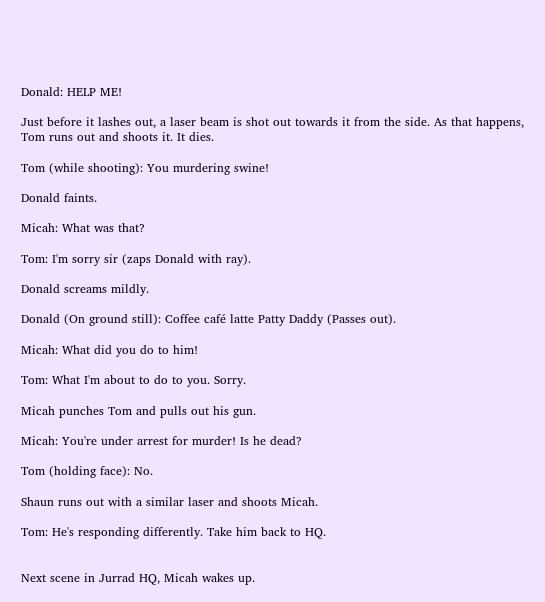Donald: HELP ME!

Just before it lashes out, a laser beam is shot out towards it from the side. As that happens, Tom runs out and shoots it. It dies.

Tom (while shooting): You murdering swine!

Donald faints.

Micah: What was that?

Tom: I'm sorry sir (zaps Donald with ray).

Donald screams mildly.

Donald (On ground still): Coffee café latte Patty Daddy (Passes out).

Micah: What did you do to him!

Tom: What I'm about to do to you. Sorry.

Micah punches Tom and pulls out his gun.

Micah: You're under arrest for murder! Is he dead?

Tom (holding face): No.

Shaun runs out with a similar laser and shoots Micah.

Tom: He's responding differently. Take him back to HQ.


Next scene in Jurrad HQ, Micah wakes up.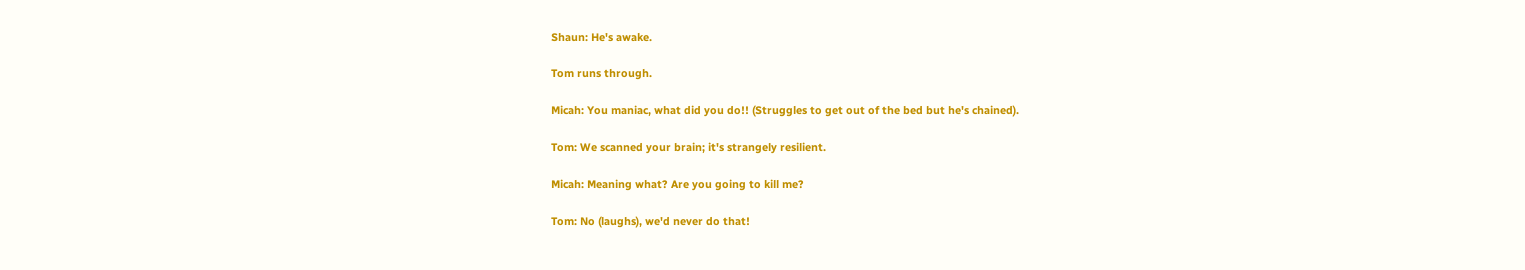Shaun: He's awake.

Tom runs through.

Micah: You maniac, what did you do!! (Struggles to get out of the bed but he's chained).

Tom: We scanned your brain; it's strangely resilient.

Micah: Meaning what? Are you going to kill me?

Tom: No (laughs), we'd never do that!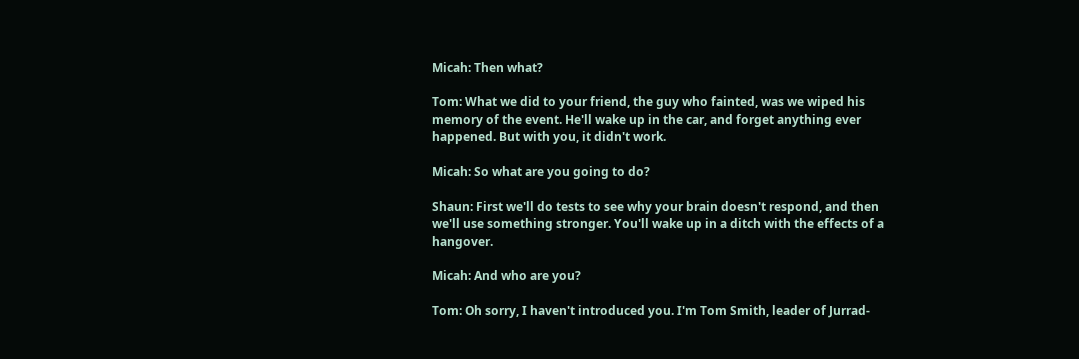Micah: Then what?

Tom: What we did to your friend, the guy who fainted, was we wiped his memory of the event. He'll wake up in the car, and forget anything ever happened. But with you, it didn't work.

Micah: So what are you going to do?

Shaun: First we'll do tests to see why your brain doesn't respond, and then we'll use something stronger. You'll wake up in a ditch with the effects of a hangover.

Micah: And who are you?

Tom: Oh sorry, I haven't introduced you. I'm Tom Smith, leader of Jurrad-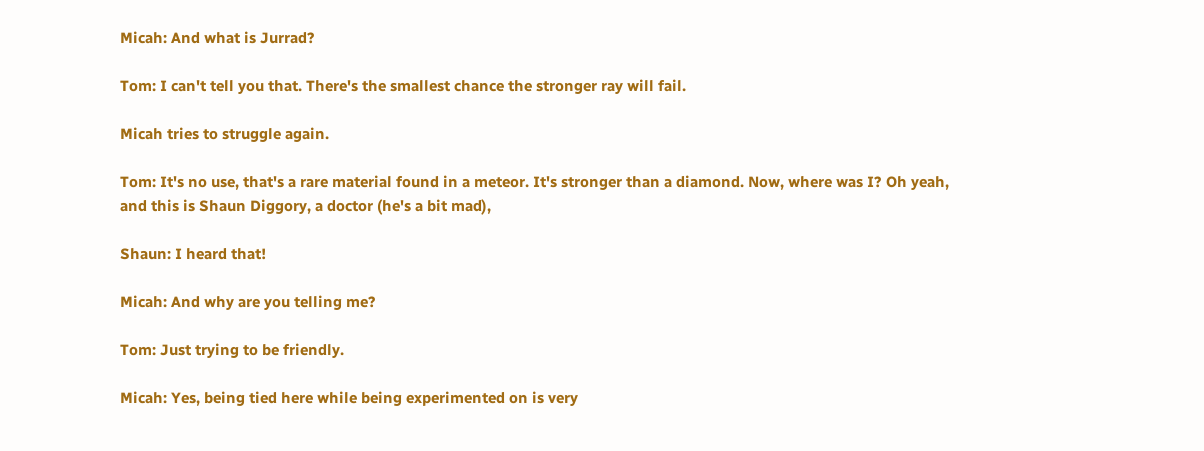Micah: And what is Jurrad?

Tom: I can't tell you that. There's the smallest chance the stronger ray will fail.

Micah tries to struggle again.

Tom: It's no use, that's a rare material found in a meteor. It's stronger than a diamond. Now, where was I? Oh yeah, and this is Shaun Diggory, a doctor (he's a bit mad),

Shaun: I heard that!

Micah: And why are you telling me?

Tom: Just trying to be friendly.

Micah: Yes, being tied here while being experimented on is very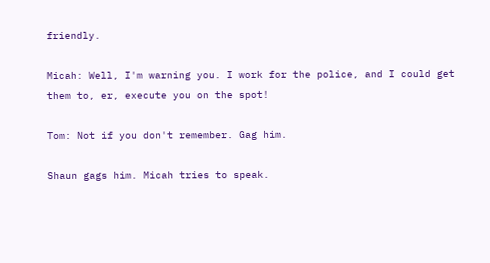friendly.

Micah: Well, I'm warning you. I work for the police, and I could get them to, er, execute you on the spot!

Tom: Not if you don't remember. Gag him.

Shaun gags him. Micah tries to speak.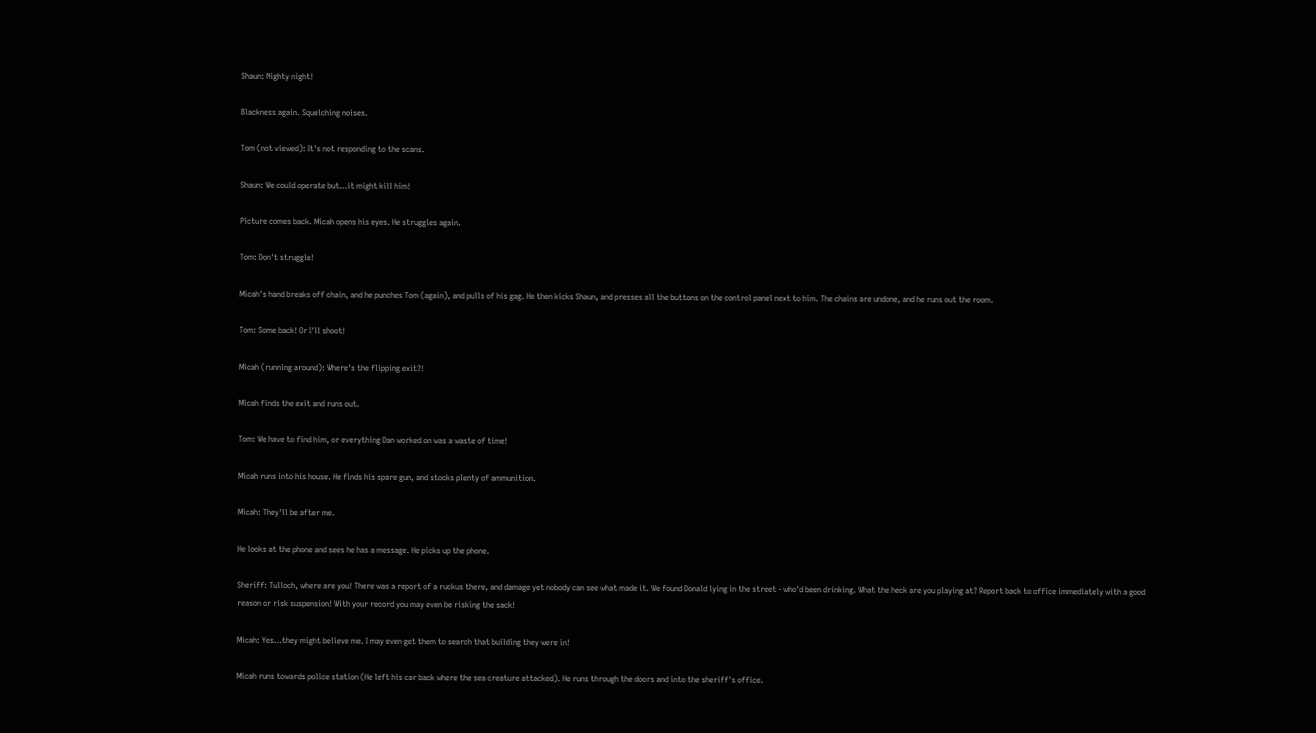Shaun: Nighty night!

Blackness again. Squelching noises.

Tom (not viewed): It's not responding to the scans.

Shaun: We could operate but…it might kill him!

Picture comes back. Micah opens his eyes. He struggles again.

Tom: Don't struggle!

Micah's hand breaks off chain, and he punches Tom (again), and pulls of his gag. He then kicks Shaun, and presses all the buttons on the control panel next to him. The chains are undone, and he runs out the room.

Tom: Some back! Or I'll shoot!

Micah (running around): Where's the flipping exit?!

Micah finds the exit and runs out.

Tom: We have to find him, or everything Dan worked on was a waste of time!

Micah runs into his house. He finds his spare gun, and stocks plenty of ammunition.

Micah: They'll be after me.

He looks at the phone and sees he has a message. He picks up the phone.

Sheriff: Tulloch, where are you! There was a report of a ruckus there, and damage yet nobody can see what made it. We found Donald lying in the street - who'd been drinking. What the heck are you playing at? Report back to office immediately with a good reason or risk suspension! With your record you may even be risking the sack!

Micah: Yes…they might believe me. I may even get them to search that building they were in!

Micah runs towards police station (He left his car back where the sea creature attacked). He runs through the doors and into the sheriff's office.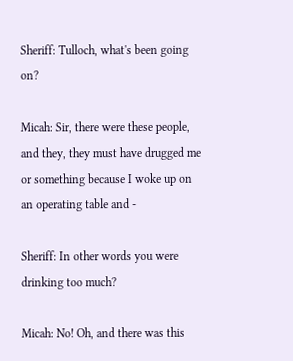Sheriff: Tulloch, what's been going on?

Micah: Sir, there were these people, and they, they must have drugged me or something because I woke up on an operating table and -

Sheriff: In other words you were drinking too much?

Micah: No! Oh, and there was this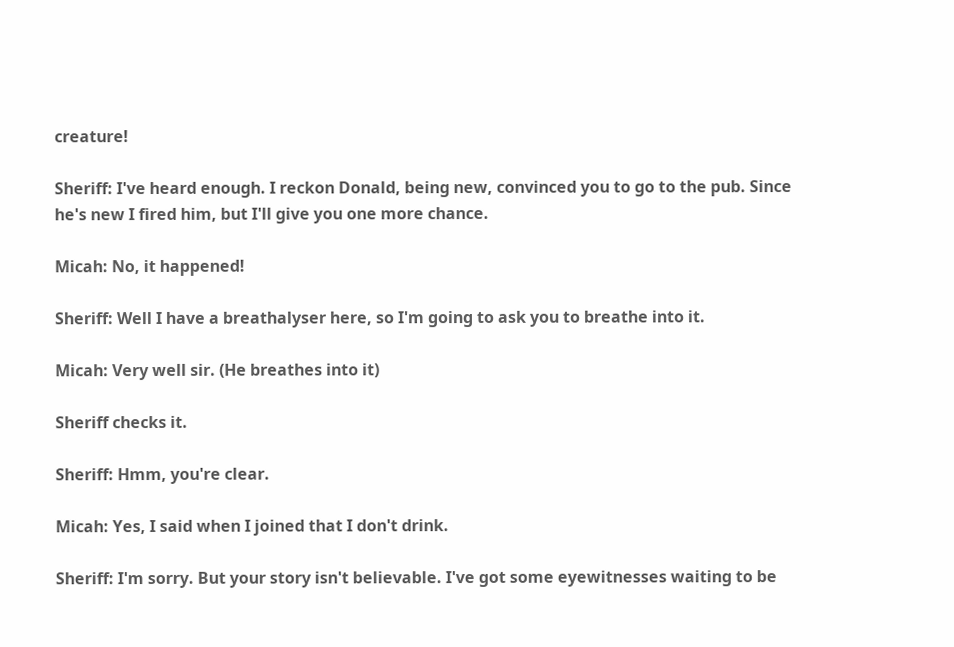creature!

Sheriff: I've heard enough. I reckon Donald, being new, convinced you to go to the pub. Since he's new I fired him, but I'll give you one more chance.

Micah: No, it happened!

Sheriff: Well I have a breathalyser here, so I'm going to ask you to breathe into it.

Micah: Very well sir. (He breathes into it)

Sheriff checks it.

Sheriff: Hmm, you're clear.

Micah: Yes, I said when I joined that I don't drink.

Sheriff: I'm sorry. But your story isn't believable. I've got some eyewitnesses waiting to be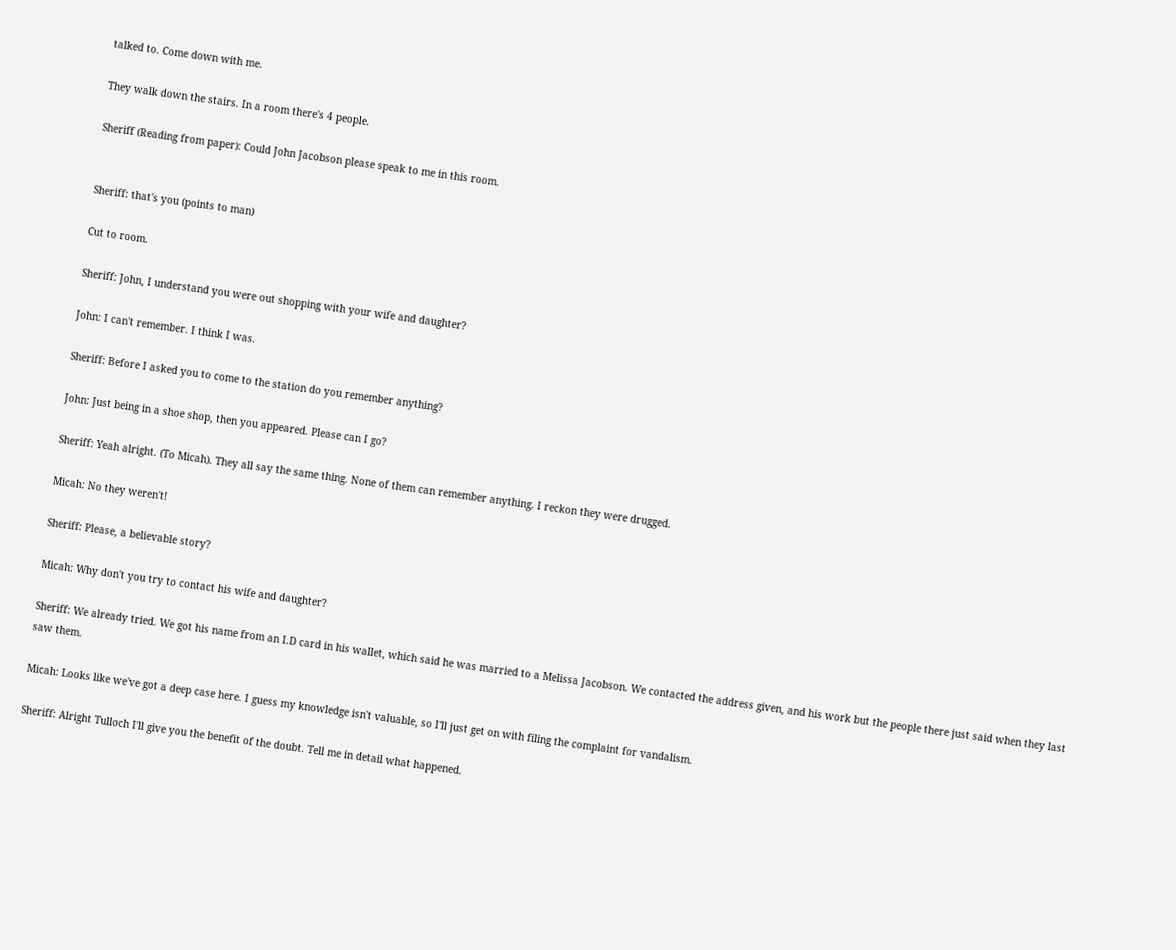talked to. Come down with me.

They walk down the stairs. In a room there's 4 people.

Sheriff (Reading from paper): Could John Jacobson please speak to me in this room.


Sheriff: that's you (points to man)

Cut to room.

Sheriff: John, I understand you were out shopping with your wife and daughter?

John: I can't remember. I think I was.

Sheriff: Before I asked you to come to the station do you remember anything?

John: Just being in a shoe shop, then you appeared. Please can I go?

Sheriff: Yeah alright. (To Micah). They all say the same thing. None of them can remember anything. I reckon they were drugged.

Micah: No they weren't!

Sheriff: Please, a believable story?

Micah: Why don't you try to contact his wife and daughter?

Sheriff: We already tried. We got his name from an I.D card in his wallet, which said he was married to a Melissa Jacobson. We contacted the address given, and his work but the people there just said when they last saw them.

Micah: Looks like we've got a deep case here. I guess my knowledge isn't valuable, so I'll just get on with filing the complaint for vandalism.

Sheriff: Alright Tulloch I'll give you the benefit of the doubt. Tell me in detail what happened.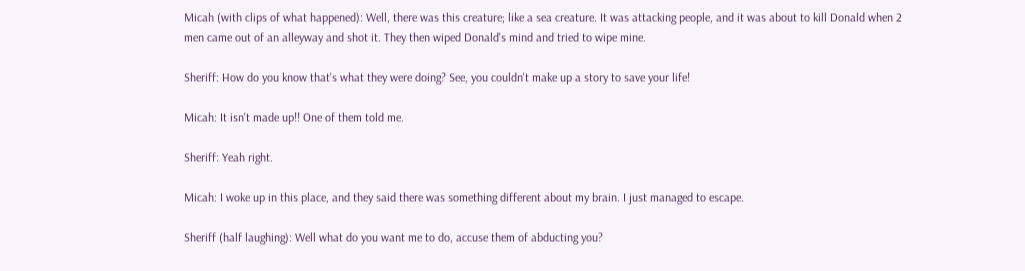Micah (with clips of what happened): Well, there was this creature; like a sea creature. It was attacking people, and it was about to kill Donald when 2 men came out of an alleyway and shot it. They then wiped Donald's mind and tried to wipe mine.

Sheriff: How do you know that's what they were doing? See, you couldn't make up a story to save your life!

Micah: It isn't made up!! One of them told me.

Sheriff: Yeah right.

Micah: I woke up in this place, and they said there was something different about my brain. I just managed to escape.

Sheriff (half laughing): Well what do you want me to do, accuse them of abducting you?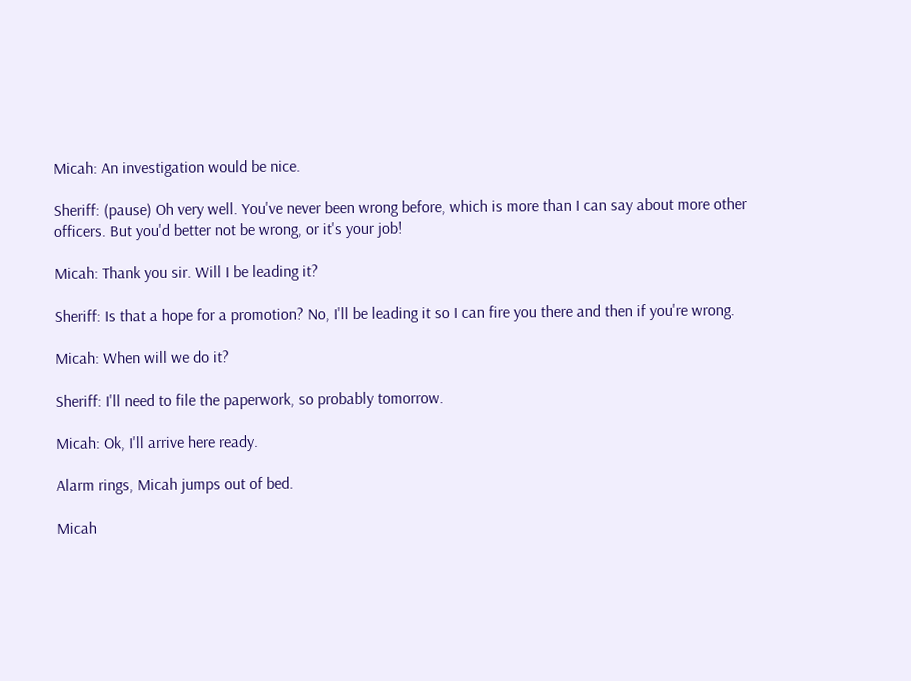Micah: An investigation would be nice.

Sheriff: (pause) Oh very well. You've never been wrong before, which is more than I can say about more other officers. But you'd better not be wrong, or it's your job!

Micah: Thank you sir. Will I be leading it?

Sheriff: Is that a hope for a promotion? No, I'll be leading it so I can fire you there and then if you're wrong.

Micah: When will we do it?

Sheriff: I'll need to file the paperwork, so probably tomorrow.

Micah: Ok, I'll arrive here ready.

Alarm rings, Micah jumps out of bed.

Micah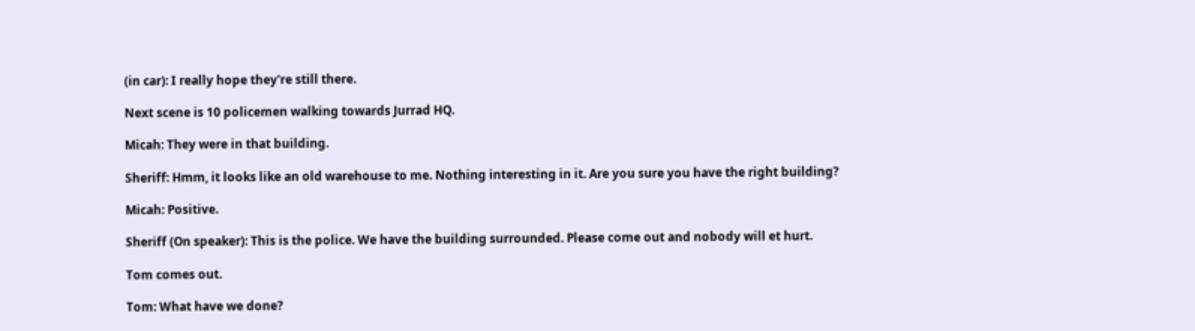(in car): I really hope they're still there.

Next scene is 10 policemen walking towards Jurrad HQ.

Micah: They were in that building.

Sheriff: Hmm, it looks like an old warehouse to me. Nothing interesting in it. Are you sure you have the right building?

Micah: Positive.

Sheriff (On speaker): This is the police. We have the building surrounded. Please come out and nobody will et hurt.

Tom comes out.

Tom: What have we done?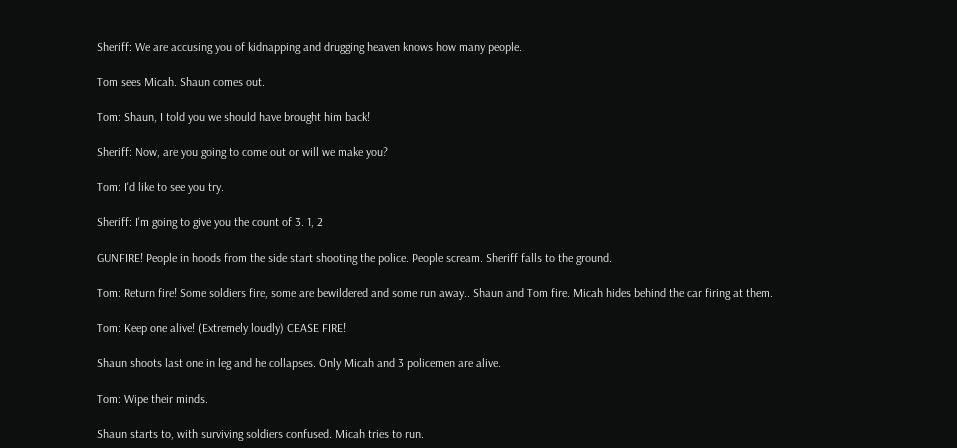Sheriff: We are accusing you of kidnapping and drugging heaven knows how many people.

Tom sees Micah. Shaun comes out.

Tom: Shaun, I told you we should have brought him back!

Sheriff: Now, are you going to come out or will we make you?

Tom: I'd like to see you try.

Sheriff: I'm going to give you the count of 3. 1, 2

GUNFIRE! People in hoods from the side start shooting the police. People scream. Sheriff falls to the ground.

Tom: Return fire! Some soldiers fire, some are bewildered and some run away.. Shaun and Tom fire. Micah hides behind the car firing at them.

Tom: Keep one alive! (Extremely loudly) CEASE FIRE!

Shaun shoots last one in leg and he collapses. Only Micah and 3 policemen are alive.

Tom: Wipe their minds.

Shaun starts to, with surviving soldiers confused. Micah tries to run.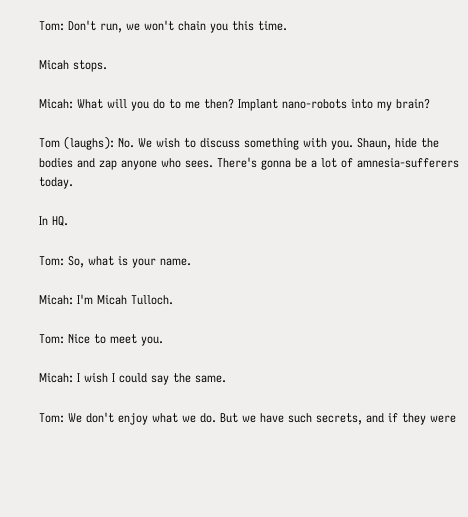Tom: Don't run, we won't chain you this time.

Micah stops.

Micah: What will you do to me then? Implant nano-robots into my brain?

Tom (laughs): No. We wish to discuss something with you. Shaun, hide the bodies and zap anyone who sees. There's gonna be a lot of amnesia-sufferers today.

In HQ.

Tom: So, what is your name.

Micah: I'm Micah Tulloch.

Tom: Nice to meet you.

Micah: I wish I could say the same.

Tom: We don't enjoy what we do. But we have such secrets, and if they were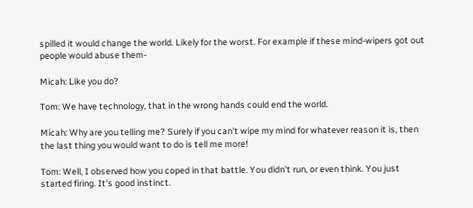spilled it would change the world. Likely for the worst. For example if these mind-wipers got out people would abuse them-

Micah: Like you do?

Tom: We have technology, that in the wrong hands could end the world.

Micah: Why are you telling me? Surely if you can't wipe my mind for whatever reason it is, then the last thing you would want to do is tell me more!

Tom: Well, I observed how you coped in that battle. You didn't run, or even think. You just started firing. It's good instinct.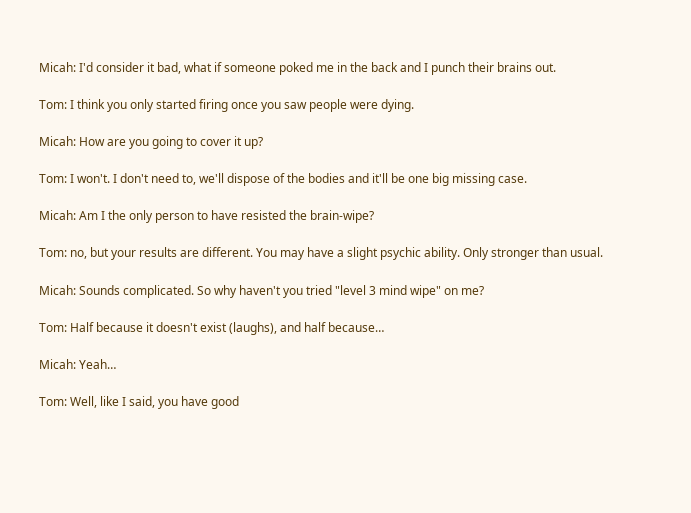Micah: I'd consider it bad, what if someone poked me in the back and I punch their brains out.

Tom: I think you only started firing once you saw people were dying.

Micah: How are you going to cover it up?

Tom: I won't. I don't need to, we'll dispose of the bodies and it'll be one big missing case.

Micah: Am I the only person to have resisted the brain-wipe?

Tom: no, but your results are different. You may have a slight psychic ability. Only stronger than usual.

Micah: Sounds complicated. So why haven't you tried "level 3 mind wipe" on me?

Tom: Half because it doesn't exist (laughs), and half because…

Micah: Yeah…

Tom: Well, like I said, you have good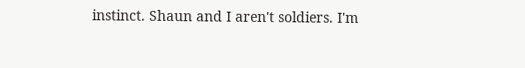instinct. Shaun and I aren't soldiers. I'm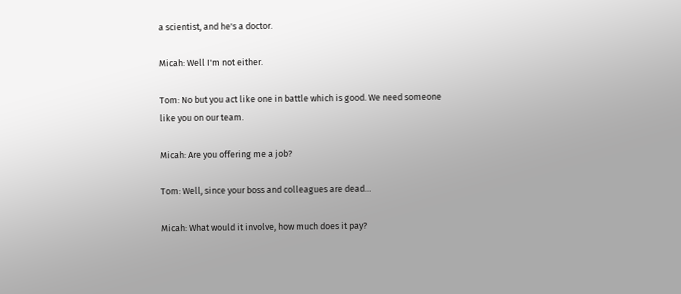a scientist, and he's a doctor.

Micah: Well I'm not either.

Tom: No but you act like one in battle which is good. We need someone like you on our team.

Micah: Are you offering me a job?

Tom: Well, since your boss and colleagues are dead…

Micah: What would it involve, how much does it pay?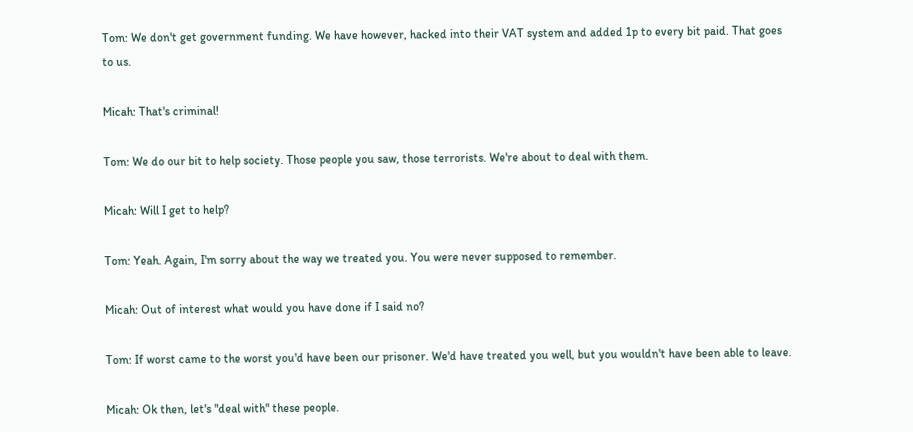Tom: We don't get government funding. We have however, hacked into their VAT system and added 1p to every bit paid. That goes to us.

Micah: That's criminal!

Tom: We do our bit to help society. Those people you saw, those terrorists. We're about to deal with them.

Micah: Will I get to help?

Tom: Yeah. Again, I'm sorry about the way we treated you. You were never supposed to remember.

Micah: Out of interest what would you have done if I said no?

Tom: If worst came to the worst you'd have been our prisoner. We'd have treated you well, but you wouldn't have been able to leave.

Micah: Ok then, let's "deal with" these people.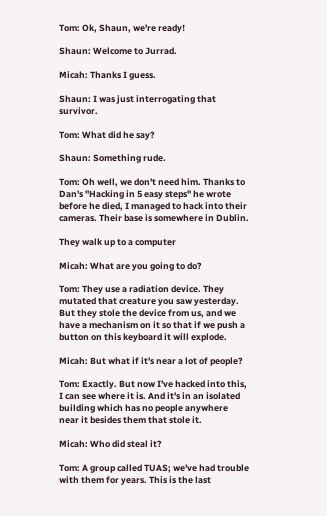Tom: Ok, Shaun, we're ready!

Shaun: Welcome to Jurrad.

Micah: Thanks I guess.

Shaun: I was just interrogating that survivor.

Tom: What did he say?

Shaun: Something rude.

Tom: Oh well, we don't need him. Thanks to Dan's "Hacking in 5 easy steps" he wrote before he died, I managed to hack into their cameras. Their base is somewhere in Dublin.

They walk up to a computer

Micah: What are you going to do?

Tom: They use a radiation device. They mutated that creature you saw yesterday. But they stole the device from us, and we have a mechanism on it so that if we push a button on this keyboard it will explode.

Micah: But what if it's near a lot of people?

Tom: Exactly. But now I've hacked into this, I can see where it is. And it's in an isolated building which has no people anywhere near it besides them that stole it.

Micah: Who did steal it?

Tom: A group called TUAS; we've had trouble with them for years. This is the last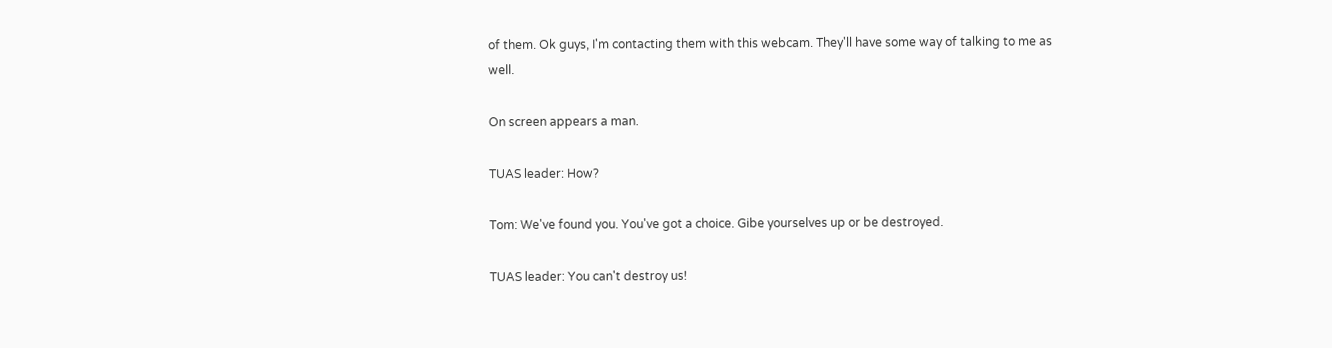of them. Ok guys, I'm contacting them with this webcam. They'll have some way of talking to me as well.

On screen appears a man.

TUAS leader: How?

Tom: We've found you. You've got a choice. Gibe yourselves up or be destroyed.

TUAS leader: You can't destroy us!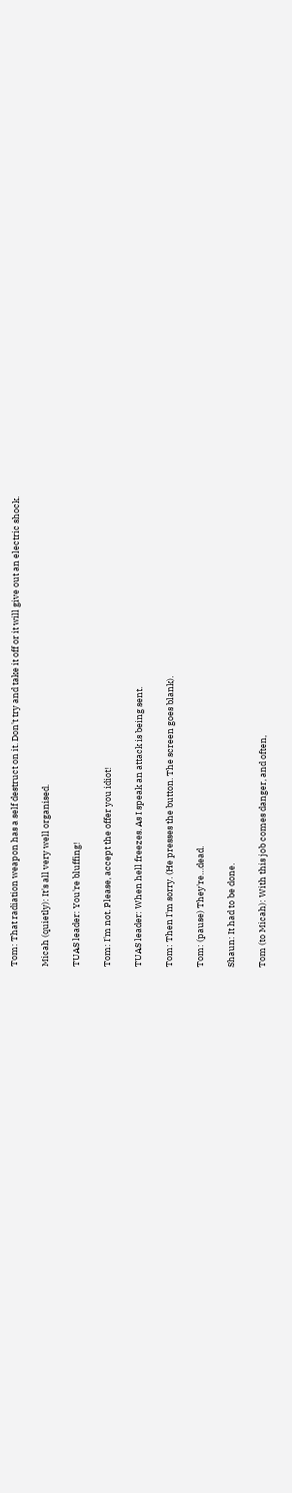Tom: That radiation weapon has a self destruct on it. Don't try and take it off or it will give out an electric shock.

Micah (quietly): It's all very well organised.

TUAS leader: You're bluffing!

Tom: I'm not. Please, accept the offer you idiot!

TUAS leader: When hell freezes. As I speak an attack is being sent.

Tom: Then I'm sorry. (He presses the button. The screen goes blank).

Tom: (pause) They're…dead.

Shaun: It had to be done.

Tom (to Micah): With this job comes danger, and often,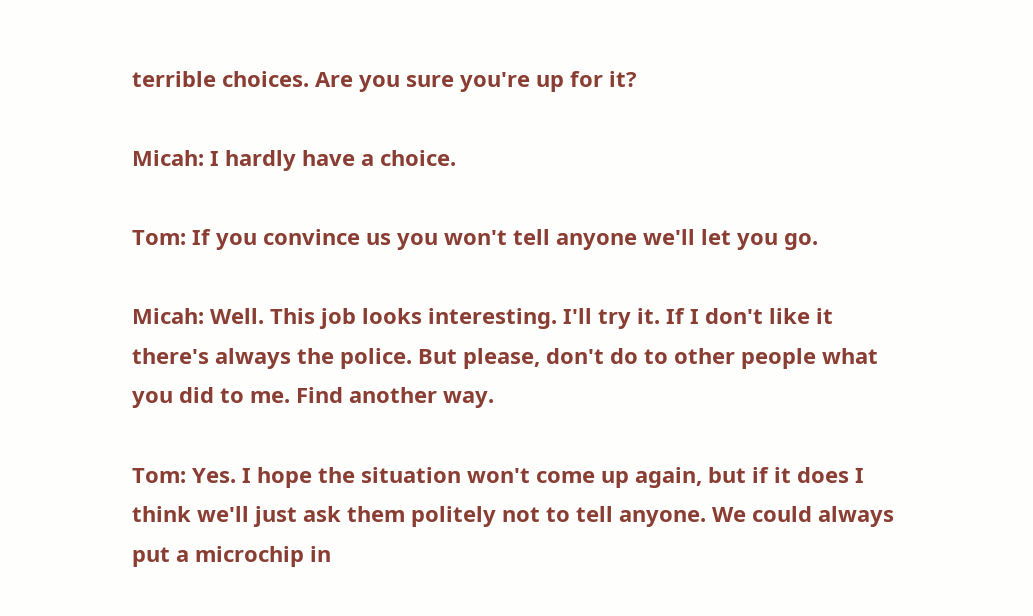terrible choices. Are you sure you're up for it?

Micah: I hardly have a choice.

Tom: If you convince us you won't tell anyone we'll let you go.

Micah: Well. This job looks interesting. I'll try it. If I don't like it there's always the police. But please, don't do to other people what you did to me. Find another way.

Tom: Yes. I hope the situation won't come up again, but if it does I think we'll just ask them politely not to tell anyone. We could always put a microchip in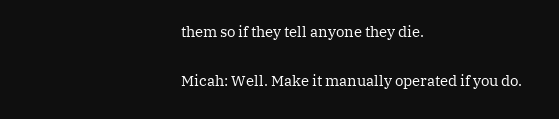them so if they tell anyone they die.

Micah: Well. Make it manually operated if you do.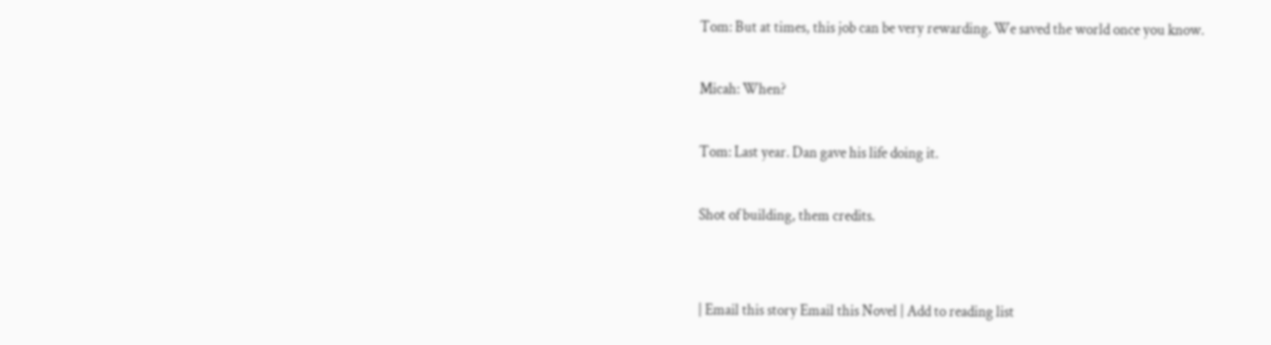Tom: But at times, this job can be very rewarding. We saved the world once you know.

Micah: When?

Tom: Last year. Dan gave his life doing it.

Shot of building, them credits.


| Email this story Email this Novel | Add to reading list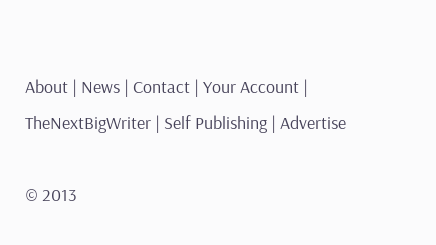About | News | Contact | Your Account | TheNextBigWriter | Self Publishing | Advertise

© 2013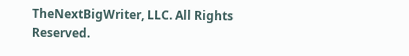TheNextBigWriter, LLC. All Rights Reserved.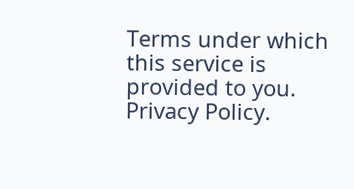Terms under which this service is provided to you. Privacy Policy.